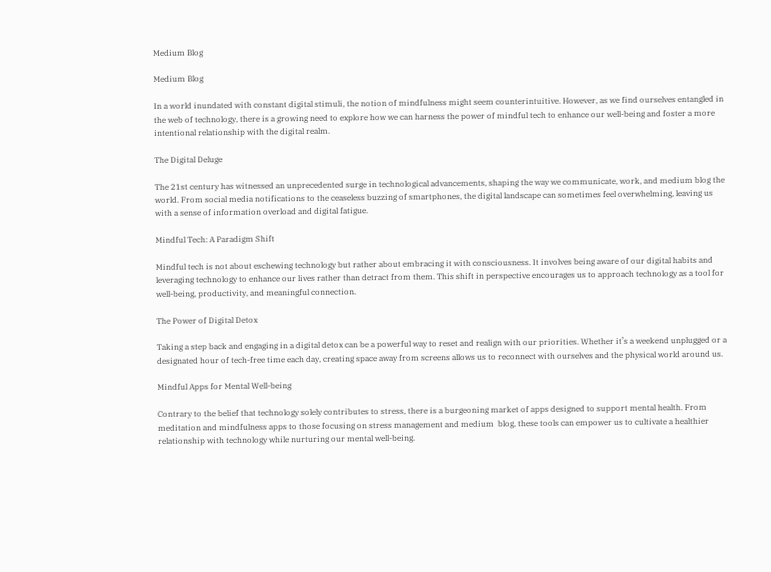Medium Blog

Medium Blog

In a world inundated with constant digital stimuli, the notion of mindfulness might seem counterintuitive. However, as we find ourselves entangled in the web of technology, there is a growing need to explore how we can harness the power of mindful tech to enhance our well-being and foster a more intentional relationship with the digital realm.

The Digital Deluge

The 21st century has witnessed an unprecedented surge in technological advancements, shaping the way we communicate, work, and medium blog the world. From social media notifications to the ceaseless buzzing of smartphones, the digital landscape can sometimes feel overwhelming, leaving us with a sense of information overload and digital fatigue.

Mindful Tech: A Paradigm Shift

Mindful tech is not about eschewing technology but rather about embracing it with consciousness. It involves being aware of our digital habits and leveraging technology to enhance our lives rather than detract from them. This shift in perspective encourages us to approach technology as a tool for well-being, productivity, and meaningful connection.

The Power of Digital Detox

Taking a step back and engaging in a digital detox can be a powerful way to reset and realign with our priorities. Whether it’s a weekend unplugged or a designated hour of tech-free time each day, creating space away from screens allows us to reconnect with ourselves and the physical world around us.

Mindful Apps for Mental Well-being

Contrary to the belief that technology solely contributes to stress, there is a burgeoning market of apps designed to support mental health. From meditation and mindfulness apps to those focusing on stress management and medium  blog, these tools can empower us to cultivate a healthier relationship with technology while nurturing our mental well-being.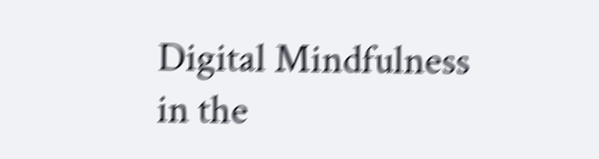Digital Mindfulness in the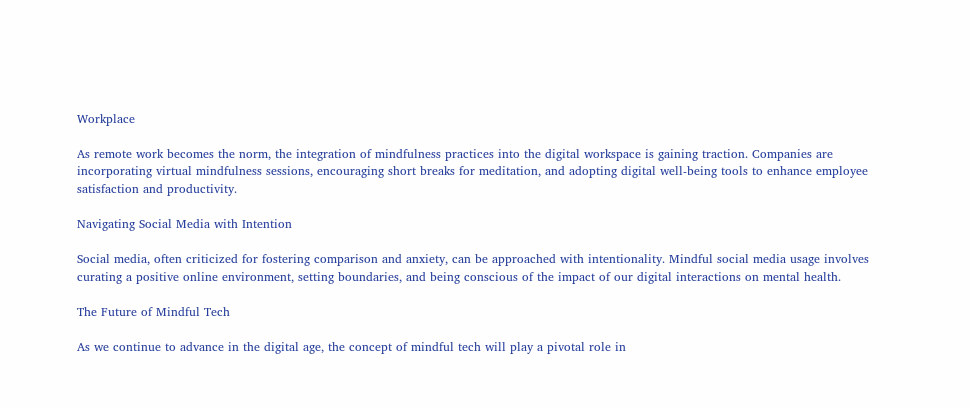Workplace

As remote work becomes the norm, the integration of mindfulness practices into the digital workspace is gaining traction. Companies are incorporating virtual mindfulness sessions, encouraging short breaks for meditation, and adopting digital well-being tools to enhance employee satisfaction and productivity.

Navigating Social Media with Intention

Social media, often criticized for fostering comparison and anxiety, can be approached with intentionality. Mindful social media usage involves curating a positive online environment, setting boundaries, and being conscious of the impact of our digital interactions on mental health.

The Future of Mindful Tech

As we continue to advance in the digital age, the concept of mindful tech will play a pivotal role in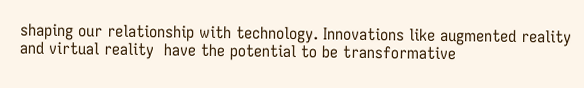shaping our relationship with technology. Innovations like augmented reality and virtual reality  have the potential to be transformative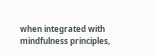when integrated with mindfulness principles,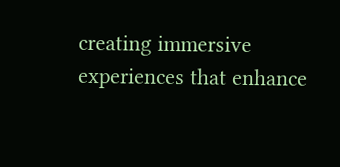creating immersive experiences that enhance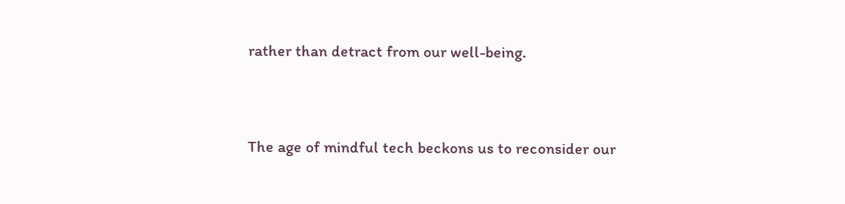rather than detract from our well-being.


The age of mindful tech beckons us to reconsider our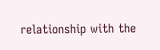relationship with the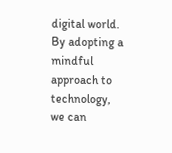digital world. By adopting a mindful approach to technology, we can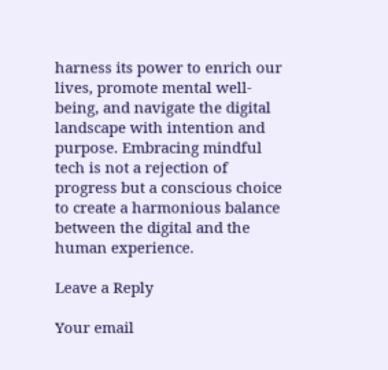harness its power to enrich our lives, promote mental well-being, and navigate the digital landscape with intention and purpose. Embracing mindful tech is not a rejection of progress but a conscious choice to create a harmonious balance between the digital and the human experience.

Leave a Reply

Your email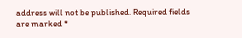address will not be published. Required fields are marked *